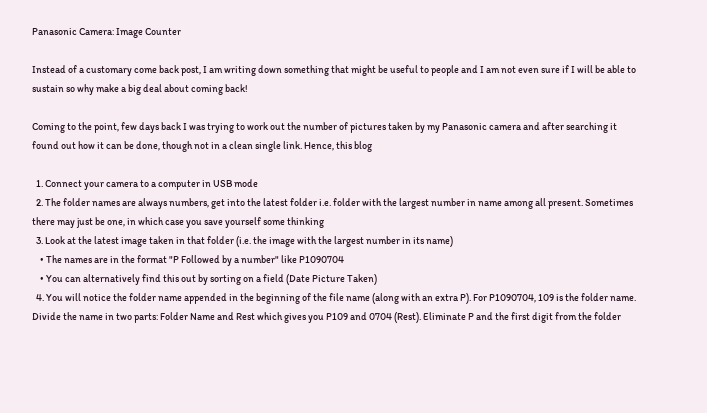Panasonic Camera: Image Counter

Instead of a customary come back post, I am writing down something that might be useful to people and I am not even sure if I will be able to sustain so why make a big deal about coming back!

Coming to the point, few days back I was trying to work out the number of pictures taken by my Panasonic camera and after searching it found out how it can be done, though not in a clean single link. Hence, this blog

  1. Connect your camera to a computer in USB mode
  2. The folder names are always numbers, get into the latest folder i.e. folder with the largest number in name among all present. Sometimes there may just be one, in which case you save yourself some thinking
  3. Look at the latest image taken in that folder (i.e. the image with the largest number in its name)
    • The names are in the format "P Followed by a number" like P1090704
    • You can alternatively find this out by sorting on a field (Date Picture Taken)
  4. You will notice the folder name appended in the beginning of the file name (along with an extra P). For P1090704, 109 is the folder name. Divide the name in two parts: Folder Name and Rest which gives you P109 and 0704 (Rest). Eliminate P and the first digit from the folder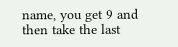name, you get 9 and then take the last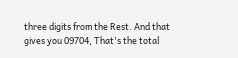three digits from the Rest. And that gives you 09704, That's the total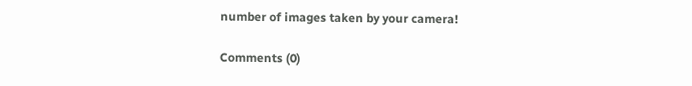number of images taken by your camera!

Comments (0)